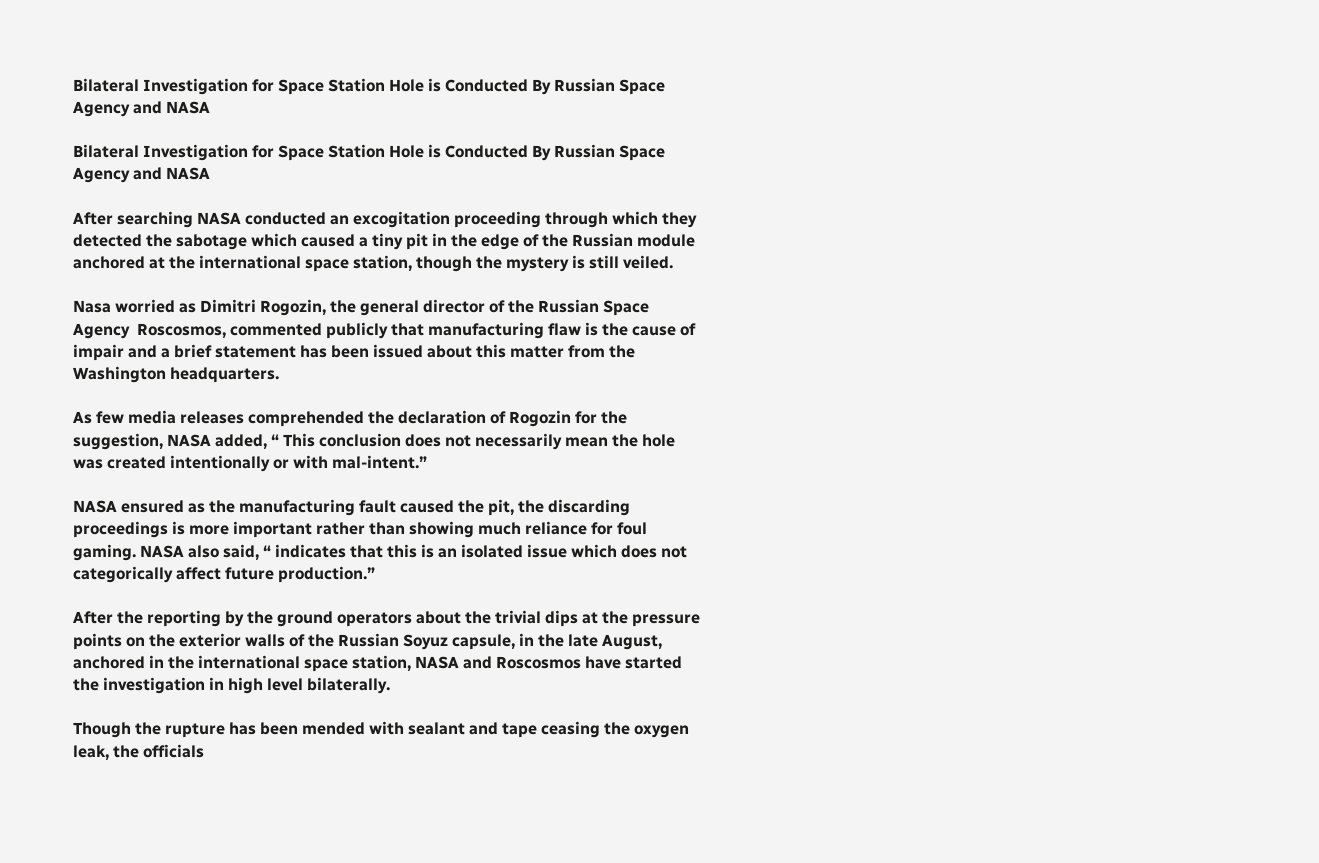Bilateral Investigation for Space Station Hole is Conducted By Russian Space Agency and NASA

Bilateral Investigation for Space Station Hole is Conducted By Russian Space Agency and NASA

After searching NASA conducted an excogitation proceeding through which they detected the sabotage which caused a tiny pit in the edge of the Russian module anchored at the international space station, though the mystery is still veiled.

Nasa worried as Dimitri Rogozin, the general director of the Russian Space Agency  Roscosmos, commented publicly that manufacturing flaw is the cause of impair and a brief statement has been issued about this matter from the Washington headquarters.

As few media releases comprehended the declaration of Rogozin for the suggestion, NASA added, “ This conclusion does not necessarily mean the hole was created intentionally or with mal-intent.”

NASA ensured as the manufacturing fault caused the pit, the discarding proceedings is more important rather than showing much reliance for foul gaming. NASA also said, “ indicates that this is an isolated issue which does not categorically affect future production.”

After the reporting by the ground operators about the trivial dips at the pressure points on the exterior walls of the Russian Soyuz capsule, in the late August, anchored in the international space station, NASA and Roscosmos have started the investigation in high level bilaterally.

Though the rupture has been mended with sealant and tape ceasing the oxygen leak, the officials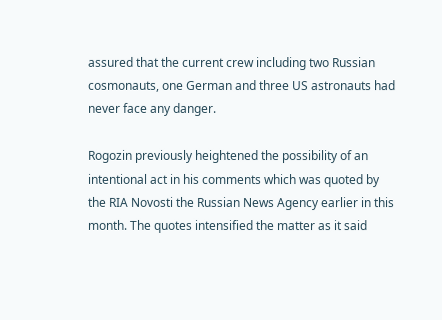assured that the current crew including two Russian cosmonauts, one German and three US astronauts had never face any danger.

Rogozin previously heightened the possibility of an intentional act in his comments which was quoted by the RIA Novosti the Russian News Agency earlier in this month. The quotes intensified the matter as it said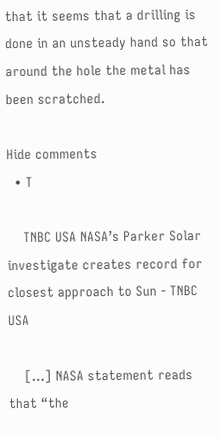that it seems that a drilling is done in an unsteady hand so that around the hole the metal has been scratched.

Hide comments
  • T

    TNBC USA NASA’s Parker Solar investigate creates record for closest approach to Sun - TNBC USA

    […] NASA statement reads that “the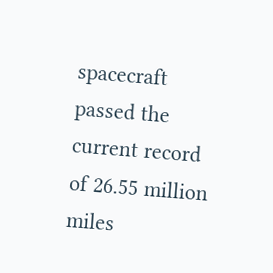spacecraft passed the current record of 26.55 million miles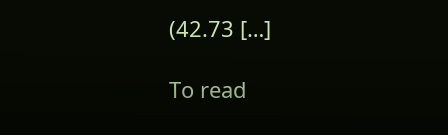(42.73 […]

To read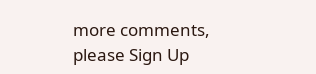more comments, please Sign Up